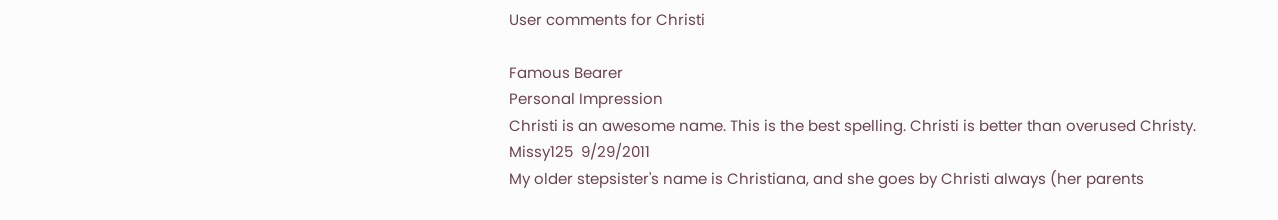User comments for Christi

Famous Bearer
Personal Impression
Christi is an awesome name. This is the best spelling. Christi is better than overused Christy.
Missy125  9/29/2011
My older stepsister's name is Christiana, and she goes by Christi always (her parents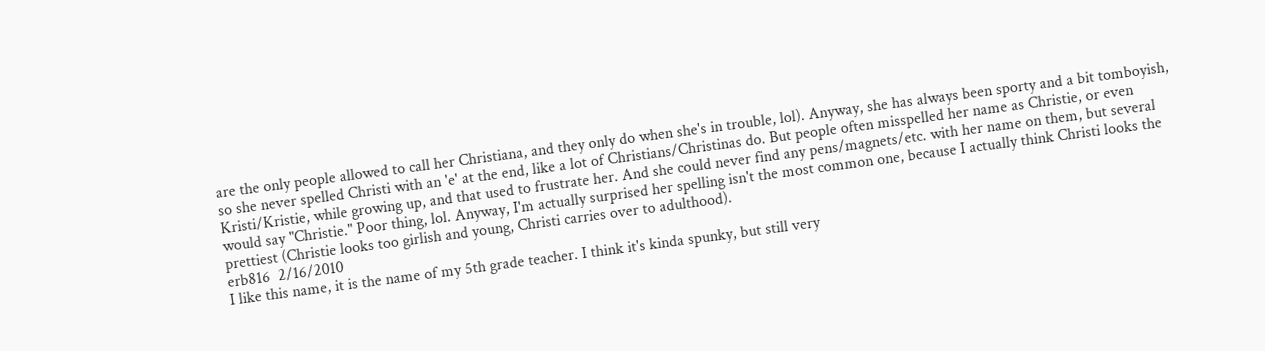are the only people allowed to call her Christiana, and they only do when she's in trouble, lol). Anyway, she has always been sporty and a bit tomboyish, so she never spelled Christi with an 'e' at the end, like a lot of Christians/Christinas do. But people often misspelled her name as Christie, or even Kristi/Kristie, while growing up, and that used to frustrate her. And she could never find any pens/magnets/etc. with her name on them, but several would say "Christie." Poor thing, lol. Anyway, I'm actually surprised her spelling isn't the most common one, because I actually think Christi looks the prettiest (Christie looks too girlish and young, Christi carries over to adulthood).
erb816  2/16/2010
I like this name, it is the name of my 5th grade teacher. I think it's kinda spunky, but still very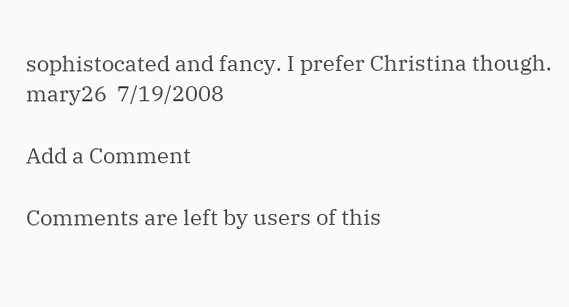sophistocated and fancy. I prefer Christina though.
mary26  7/19/2008

Add a Comment

Comments are left by users of this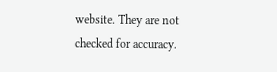website. They are not checked for accuracy.